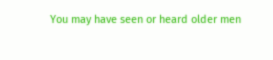You may have seen or heard older men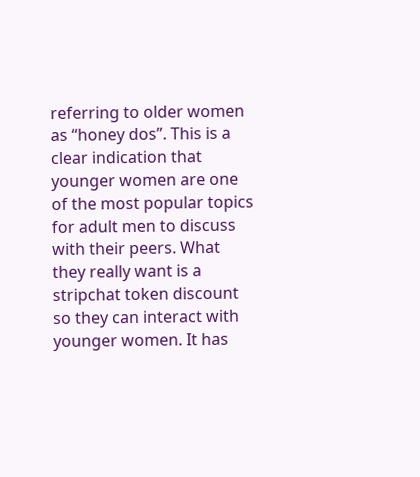referring to older women as “honey dos”. This is a clear indication that younger women are one of the most popular topics for adult men to discuss with their peers. What they really want is a stripchat token discount so they can interact with younger women. It has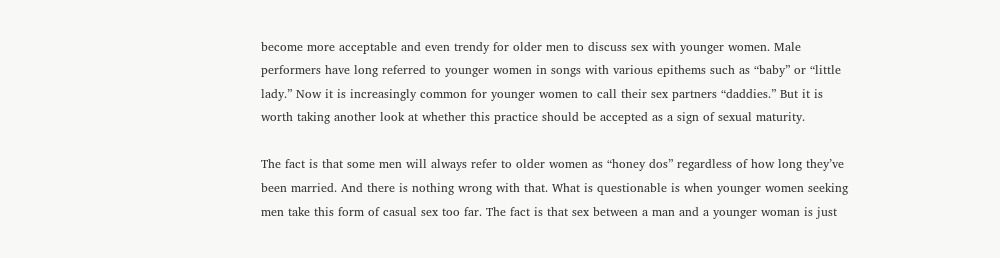become more acceptable and even trendy for older men to discuss sex with younger women. Male performers have long referred to younger women in songs with various epithems such as “baby” or “little lady.” Now it is increasingly common for younger women to call their sex partners “daddies.” But it is worth taking another look at whether this practice should be accepted as a sign of sexual maturity.

The fact is that some men will always refer to older women as “honey dos” regardless of how long they’ve been married. And there is nothing wrong with that. What is questionable is when younger women seeking men take this form of casual sex too far. The fact is that sex between a man and a younger woman is just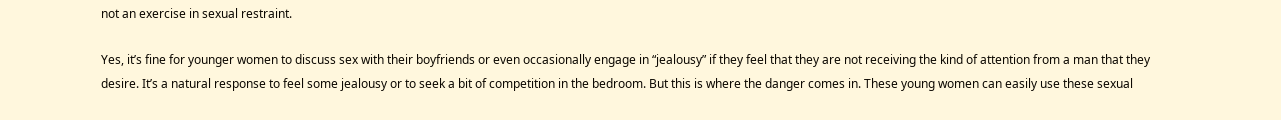not an exercise in sexual restraint.

Yes, it’s fine for younger women to discuss sex with their boyfriends or even occasionally engage in “jealousy” if they feel that they are not receiving the kind of attention from a man that they desire. It’s a natural response to feel some jealousy or to seek a bit of competition in the bedroom. But this is where the danger comes in. These young women can easily use these sexual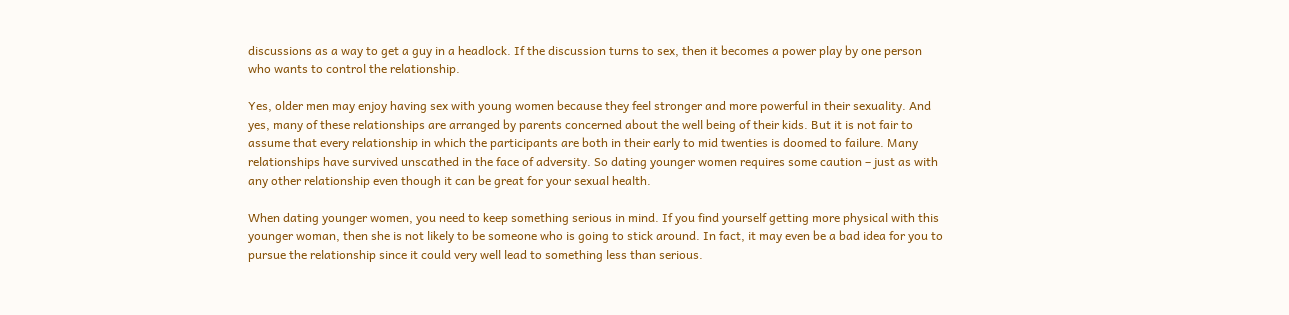discussions as a way to get a guy in a headlock. If the discussion turns to sex, then it becomes a power play by one person who wants to control the relationship.

Yes, older men may enjoy having sex with young women because they feel stronger and more powerful in their sexuality. And yes, many of these relationships are arranged by parents concerned about the well being of their kids. But it is not fair to assume that every relationship in which the participants are both in their early to mid twenties is doomed to failure. Many relationships have survived unscathed in the face of adversity. So dating younger women requires some caution – just as with any other relationship even though it can be great for your sexual health.

When dating younger women, you need to keep something serious in mind. If you find yourself getting more physical with this younger woman, then she is not likely to be someone who is going to stick around. In fact, it may even be a bad idea for you to pursue the relationship since it could very well lead to something less than serious.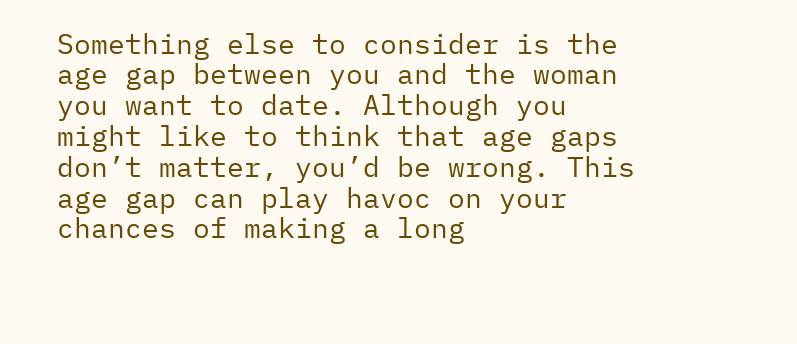Something else to consider is the age gap between you and the woman you want to date. Although you might like to think that age gaps don’t matter, you’d be wrong. This age gap can play havoc on your chances of making a long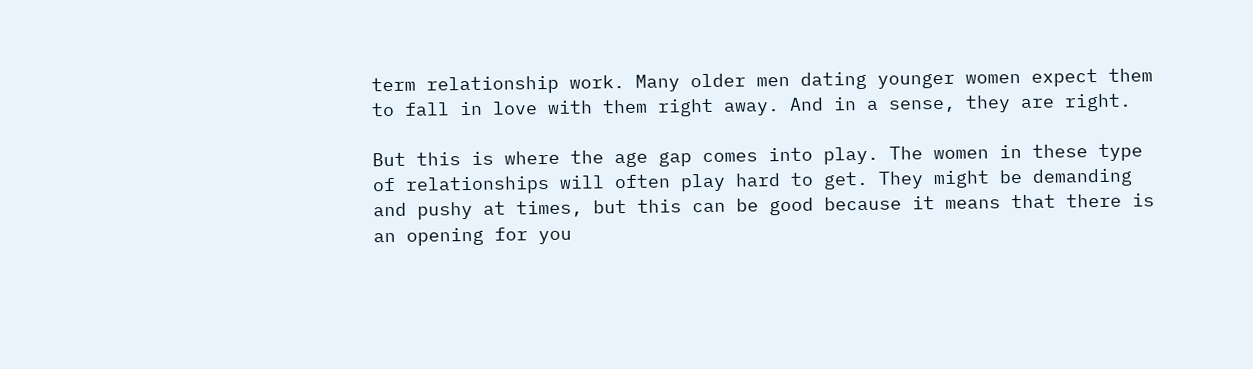term relationship work. Many older men dating younger women expect them to fall in love with them right away. And in a sense, they are right.

But this is where the age gap comes into play. The women in these type of relationships will often play hard to get. They might be demanding and pushy at times, but this can be good because it means that there is an opening for you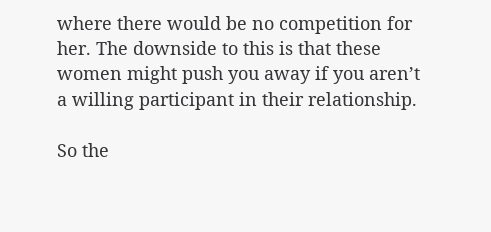where there would be no competition for her. The downside to this is that these women might push you away if you aren’t a willing participant in their relationship.

So the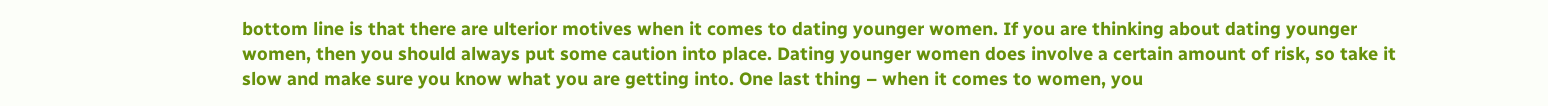bottom line is that there are ulterior motives when it comes to dating younger women. If you are thinking about dating younger women, then you should always put some caution into place. Dating younger women does involve a certain amount of risk, so take it slow and make sure you know what you are getting into. One last thing – when it comes to women, you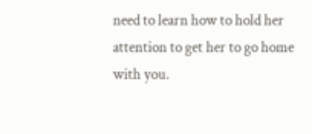need to learn how to hold her attention to get her to go home with you.